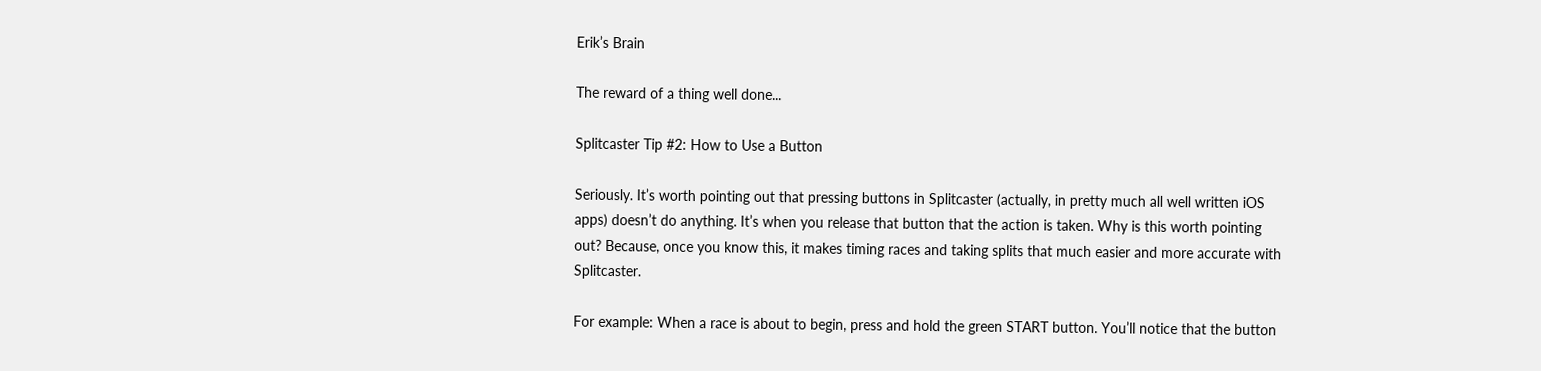Erik’s Brain

The reward of a thing well done...

Splitcaster Tip #2: How to Use a Button

Seriously. It’s worth pointing out that pressing buttons in Splitcaster (actually, in pretty much all well written iOS apps) doesn’t do anything. It’s when you release that button that the action is taken. Why is this worth pointing out? Because, once you know this, it makes timing races and taking splits that much easier and more accurate with Splitcaster.

For example: When a race is about to begin, press and hold the green START button. You’ll notice that the button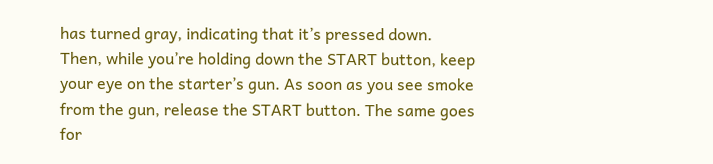has turned gray, indicating that it’s pressed down. Then, while you’re holding down the START button, keep your eye on the starter’s gun. As soon as you see smoke from the gun, release the START button. The same goes for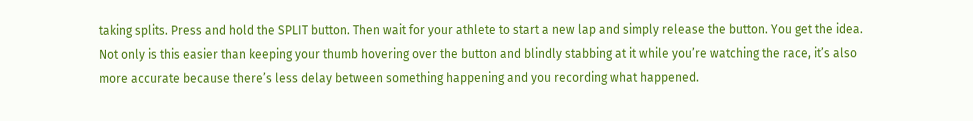taking splits. Press and hold the SPLIT button. Then wait for your athlete to start a new lap and simply release the button. You get the idea. Not only is this easier than keeping your thumb hovering over the button and blindly stabbing at it while you’re watching the race, it’s also more accurate because there’s less delay between something happening and you recording what happened.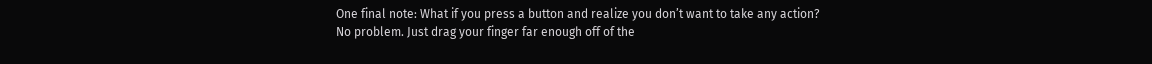One final note: What if you press a button and realize you don’t want to take any action? No problem. Just drag your finger far enough off of the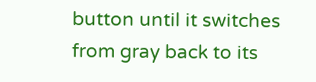button until it switches from gray back to its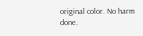original color. No harm done.